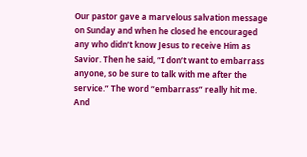Our pastor gave a marvelous salvation message on Sunday and when he closed he encouraged any who didn’t know Jesus to receive Him as Savior. Then he said, “I don’t want to embarrass anyone, so be sure to talk with me after the service.” The word “embarrass” really hit me. And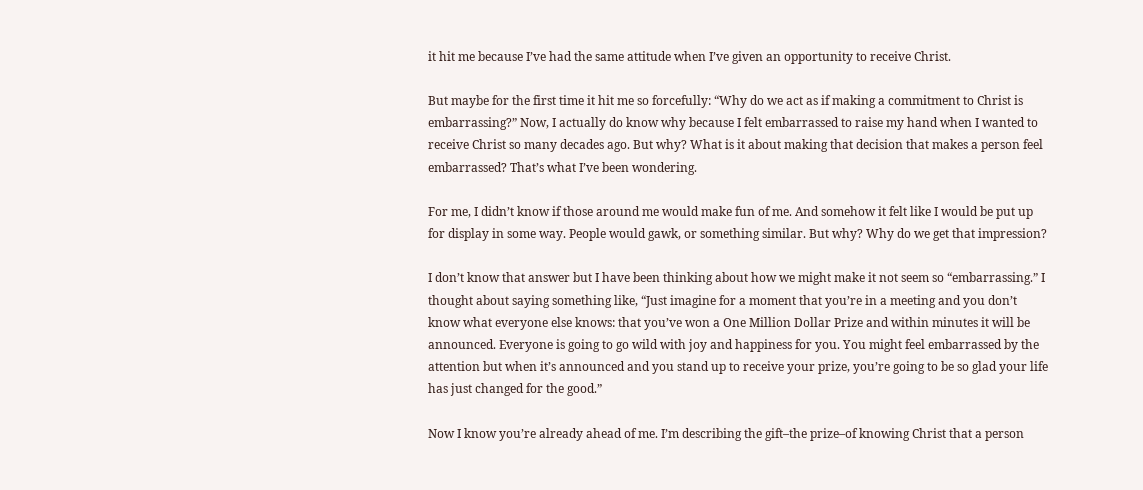it hit me because I’ve had the same attitude when I’ve given an opportunity to receive Christ.

But maybe for the first time it hit me so forcefully: “Why do we act as if making a commitment to Christ is embarrassing?” Now, I actually do know why because I felt embarrassed to raise my hand when I wanted to receive Christ so many decades ago. But why? What is it about making that decision that makes a person feel embarrassed? That’s what I’ve been wondering.

For me, I didn’t know if those around me would make fun of me. And somehow it felt like I would be put up for display in some way. People would gawk, or something similar. But why? Why do we get that impression?

I don’t know that answer but I have been thinking about how we might make it not seem so “embarrassing.” I thought about saying something like, “Just imagine for a moment that you’re in a meeting and you don’t know what everyone else knows: that you’ve won a One Million Dollar Prize and within minutes it will be announced. Everyone is going to go wild with joy and happiness for you. You might feel embarrassed by the attention but when it’s announced and you stand up to receive your prize, you’re going to be so glad your life has just changed for the good.”

Now I know you’re already ahead of me. I’m describing the gift–the prize–of knowing Christ that a person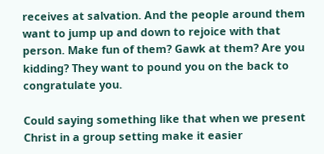receives at salvation. And the people around them want to jump up and down to rejoice with that person. Make fun of them? Gawk at them? Are you kidding? They want to pound you on the back to congratulate you.

Could saying something like that when we present Christ in a group setting make it easier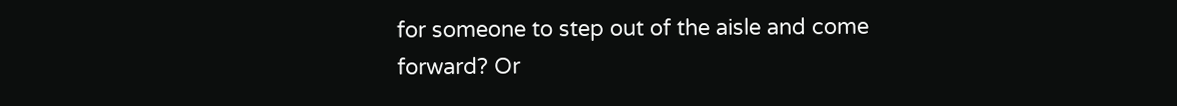for someone to step out of the aisle and come forward? Or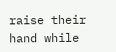raise their hand while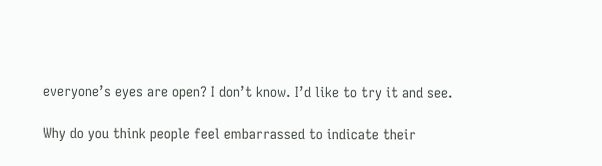everyone’s eyes are open? I don’t know. I’d like to try it and see.

Why do you think people feel embarrassed to indicate their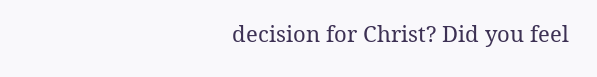decision for Christ? Did you feel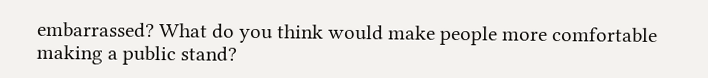embarrassed? What do you think would make people more comfortable making a public stand?